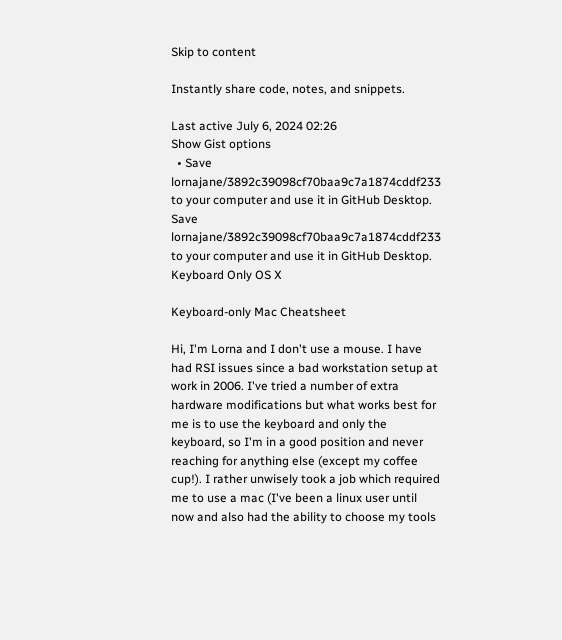Skip to content

Instantly share code, notes, and snippets.

Last active July 6, 2024 02:26
Show Gist options
  • Save lornajane/3892c39098cf70baa9c7a1874cddf233 to your computer and use it in GitHub Desktop.
Save lornajane/3892c39098cf70baa9c7a1874cddf233 to your computer and use it in GitHub Desktop.
Keyboard Only OS X

Keyboard-only Mac Cheatsheet

Hi, I'm Lorna and I don't use a mouse. I have had RSI issues since a bad workstation setup at work in 2006. I've tried a number of extra hardware modifications but what works best for me is to use the keyboard and only the keyboard, so I'm in a good position and never reaching for anything else (except my coffee cup!). I rather unwisely took a job which required me to use a mac (I've been a linux user until now and also had the ability to choose my tools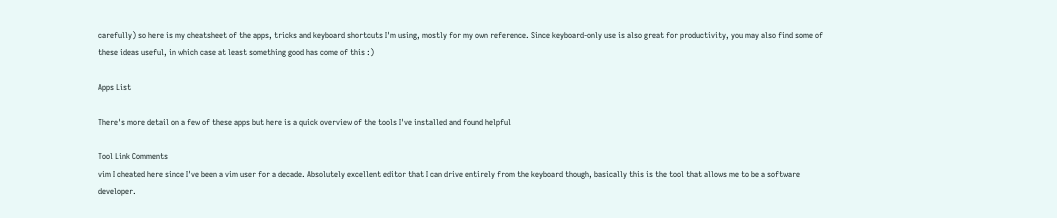carefully) so here is my cheatsheet of the apps, tricks and keyboard shortcuts I'm using, mostly for my own reference. Since keyboard-only use is also great for productivity, you may also find some of these ideas useful, in which case at least something good has come of this :)

Apps List

There's more detail on a few of these apps but here is a quick overview of the tools I've installed and found helpful

Tool Link Comments
vim I cheated here since I've been a vim user for a decade. Absolutely excellent editor that I can drive entirely from the keyboard though, basically this is the tool that allows me to be a software developer.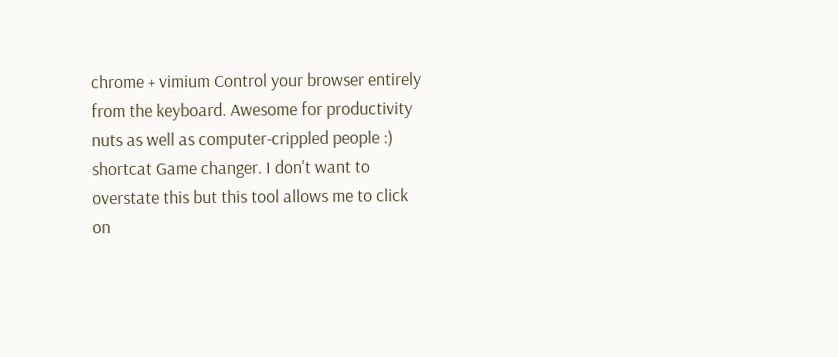chrome + vimium Control your browser entirely from the keyboard. Awesome for productivity nuts as well as computer-crippled people :)
shortcat Game changer. I don't want to overstate this but this tool allows me to click on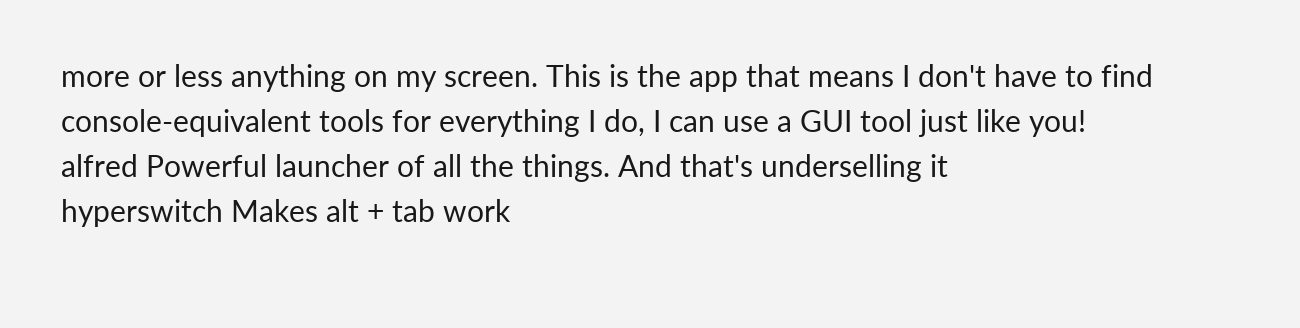more or less anything on my screen. This is the app that means I don't have to find console-equivalent tools for everything I do, I can use a GUI tool just like you!
alfred Powerful launcher of all the things. And that's underselling it
hyperswitch Makes alt + tab work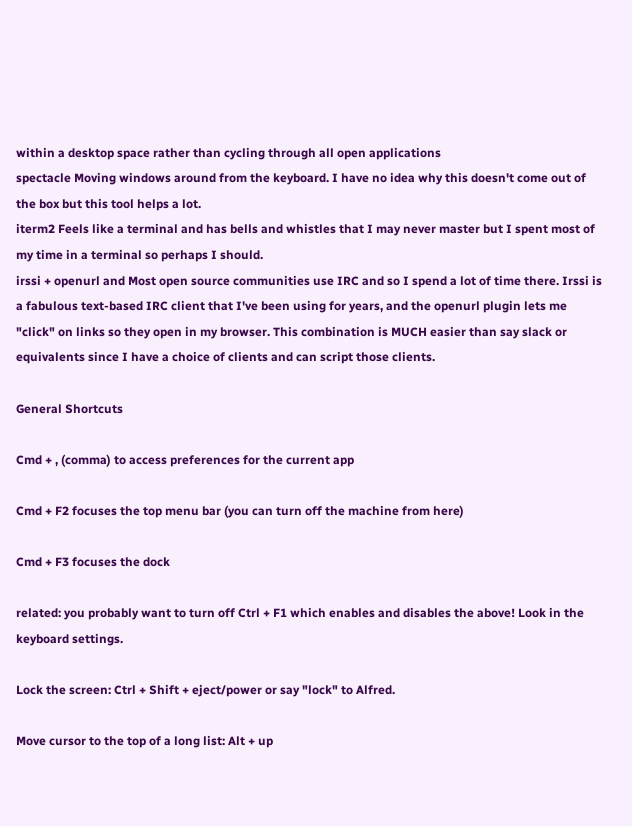within a desktop space rather than cycling through all open applications
spectacle Moving windows around from the keyboard. I have no idea why this doesn't come out of the box but this tool helps a lot.
iterm2 Feels like a terminal and has bells and whistles that I may never master but I spent most of my time in a terminal so perhaps I should.
irssi + openurl and Most open source communities use IRC and so I spend a lot of time there. Irssi is a fabulous text-based IRC client that I've been using for years, and the openurl plugin lets me "click" on links so they open in my browser. This combination is MUCH easier than say slack or equivalents since I have a choice of clients and can script those clients.

General Shortcuts

Cmd + , (comma) to access preferences for the current app

Cmd + F2 focuses the top menu bar (you can turn off the machine from here)

Cmd + F3 focuses the dock

related: you probably want to turn off Ctrl + F1 which enables and disables the above! Look in the keyboard settings.

Lock the screen: Ctrl + Shift + eject/power or say "lock" to Alfred.

Move cursor to the top of a long list: Alt + up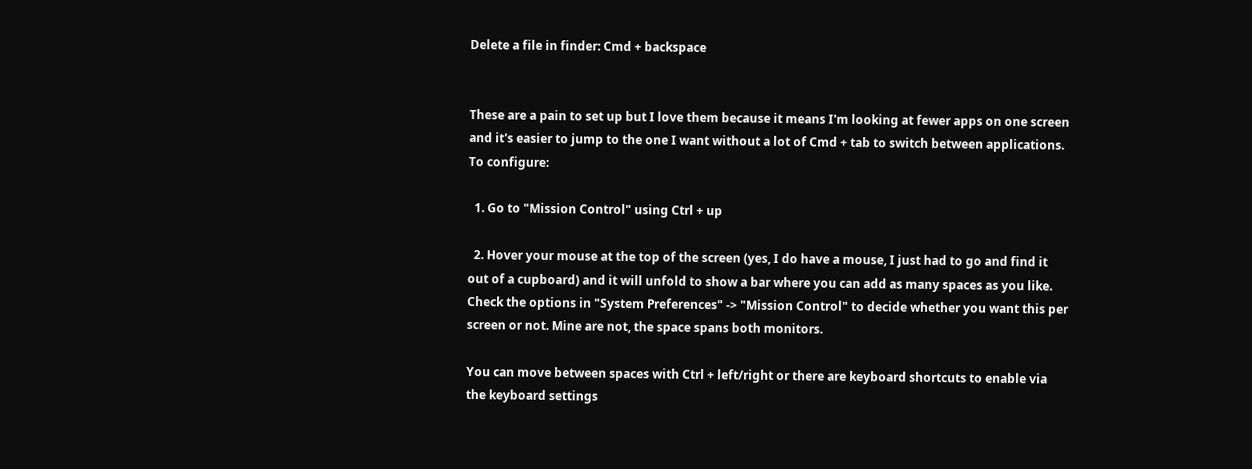Delete a file in finder: Cmd + backspace


These are a pain to set up but I love them because it means I'm looking at fewer apps on one screen and it's easier to jump to the one I want without a lot of Cmd + tab to switch between applications. To configure:

  1. Go to "Mission Control" using Ctrl + up

  2. Hover your mouse at the top of the screen (yes, I do have a mouse, I just had to go and find it out of a cupboard) and it will unfold to show a bar where you can add as many spaces as you like. Check the options in "System Preferences" -> "Mission Control" to decide whether you want this per screen or not. Mine are not, the space spans both monitors.

You can move between spaces with Ctrl + left/right or there are keyboard shortcuts to enable via the keyboard settings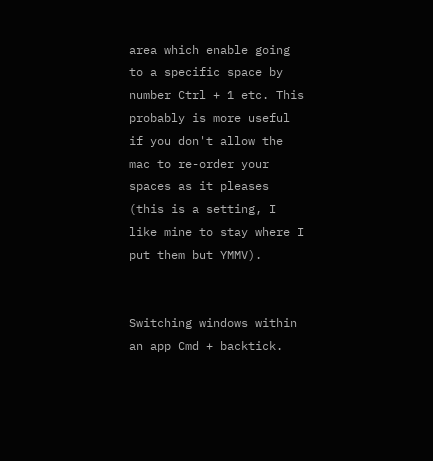area which enable going to a specific space by number Ctrl + 1 etc. This probably is more useful if you don't allow the mac to re-order your spaces as it pleases (this is a setting, I like mine to stay where I put them but YMMV).


Switching windows within an app Cmd + backtick.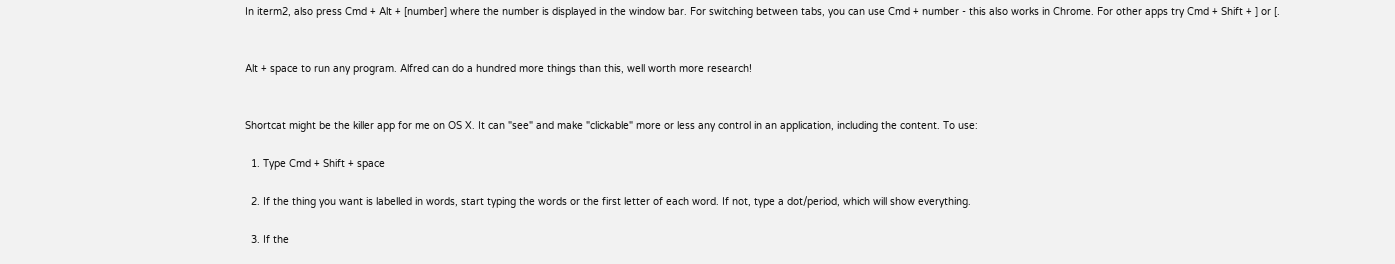In iterm2, also press Cmd + Alt + [number] where the number is displayed in the window bar. For switching between tabs, you can use Cmd + number - this also works in Chrome. For other apps try Cmd + Shift + ] or [.


Alt + space to run any program. Alfred can do a hundred more things than this, well worth more research!


Shortcat might be the killer app for me on OS X. It can "see" and make "clickable" more or less any control in an application, including the content. To use:

  1. Type Cmd + Shift + space

  2. If the thing you want is labelled in words, start typing the words or the first letter of each word. If not, type a dot/period, which will show everything.

  3. If the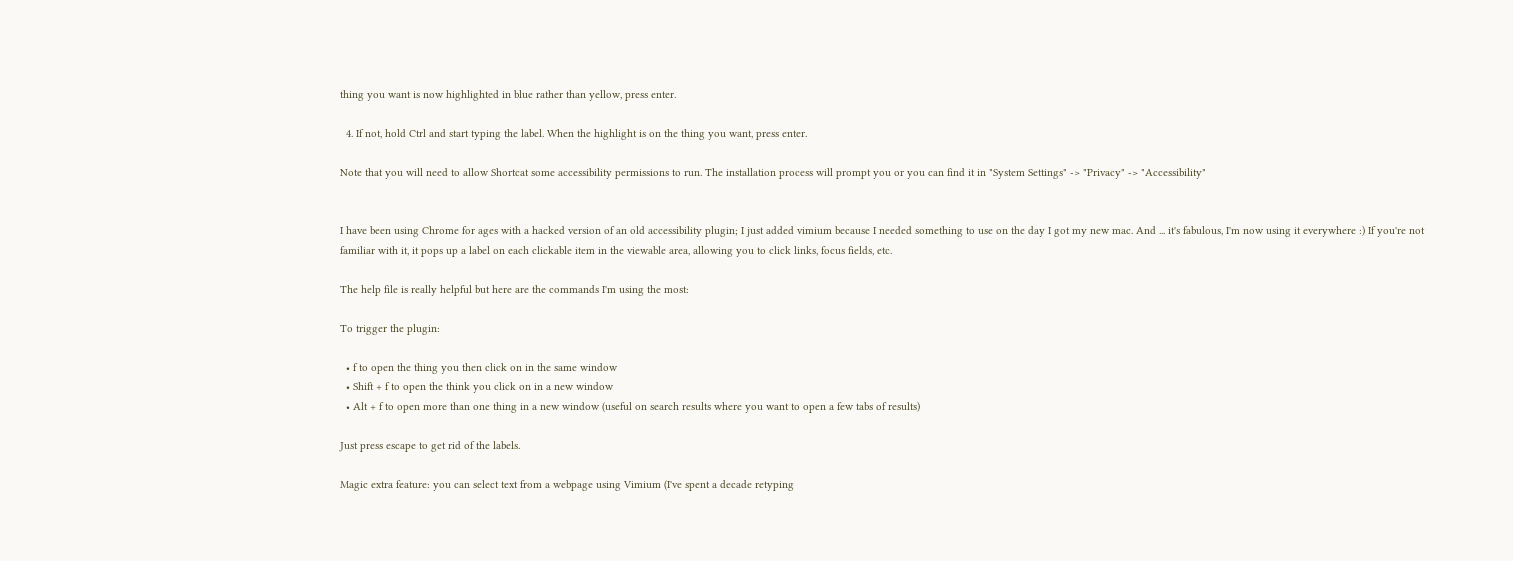thing you want is now highlighted in blue rather than yellow, press enter.

  4. If not, hold Ctrl and start typing the label. When the highlight is on the thing you want, press enter.

Note that you will need to allow Shortcat some accessibility permissions to run. The installation process will prompt you or you can find it in "System Settings" -> "Privacy" -> "Accessibility"


I have been using Chrome for ages with a hacked version of an old accessibility plugin; I just added vimium because I needed something to use on the day I got my new mac. And ... it's fabulous, I'm now using it everywhere :) If you're not familiar with it, it pops up a label on each clickable item in the viewable area, allowing you to click links, focus fields, etc.

The help file is really helpful but here are the commands I'm using the most:

To trigger the plugin:

  • f to open the thing you then click on in the same window
  • Shift + f to open the think you click on in a new window
  • Alt + f to open more than one thing in a new window (useful on search results where you want to open a few tabs of results)

Just press escape to get rid of the labels.

Magic extra feature: you can select text from a webpage using Vimium (I've spent a decade retyping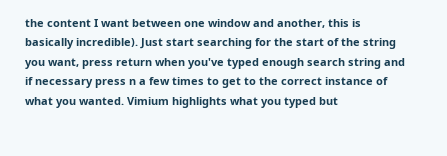the content I want between one window and another, this is basically incredible). Just start searching for the start of the string you want, press return when you've typed enough search string and if necessary press n a few times to get to the correct instance of what you wanted. Vimium highlights what you typed but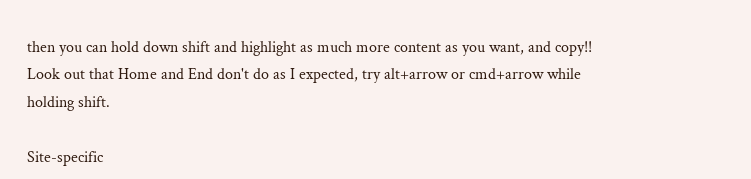then you can hold down shift and highlight as much more content as you want, and copy!! Look out that Home and End don't do as I expected, try alt+arrow or cmd+arrow while holding shift.

Site-specific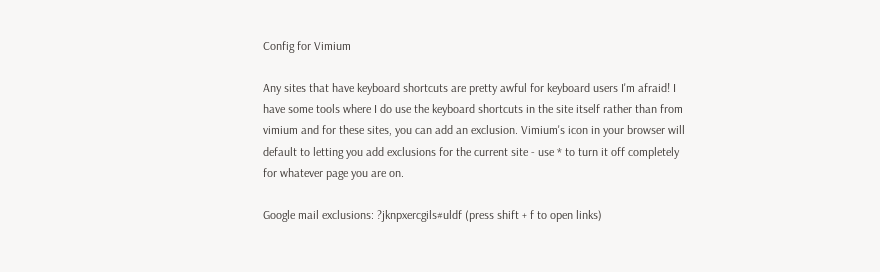Config for Vimium

Any sites that have keyboard shortcuts are pretty awful for keyboard users I'm afraid! I have some tools where I do use the keyboard shortcuts in the site itself rather than from vimium and for these sites, you can add an exclusion. Vimium's icon in your browser will default to letting you add exclusions for the current site - use * to turn it off completely for whatever page you are on.

Google mail exclusions: ?jknpxercgils#uldf (press shift + f to open links)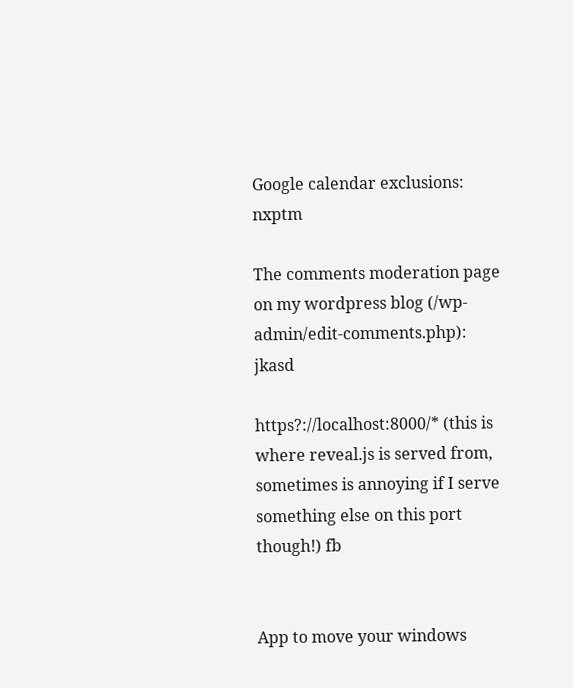Google calendar exclusions: nxptm

The comments moderation page on my wordpress blog (/wp-admin/edit-comments.php): jkasd

https?://localhost:8000/* (this is where reveal.js is served from, sometimes is annoying if I serve something else on this port though!) fb


App to move your windows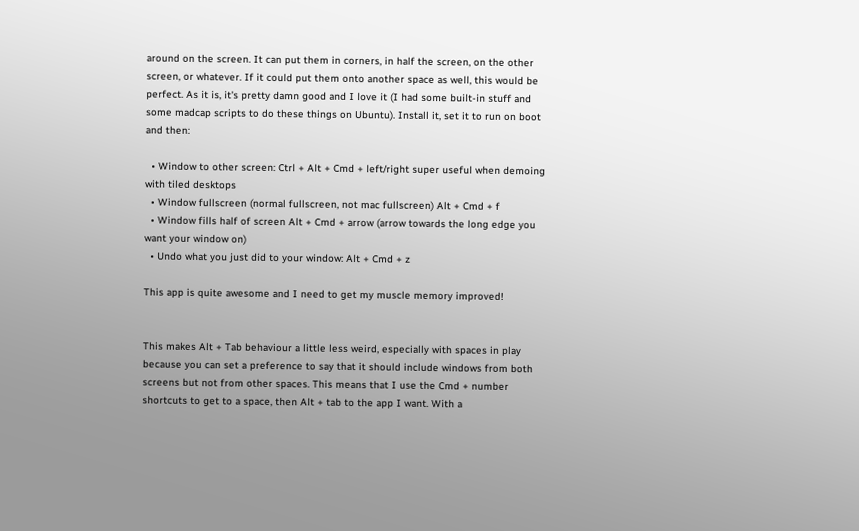around on the screen. It can put them in corners, in half the screen, on the other screen, or whatever. If it could put them onto another space as well, this would be perfect. As it is, it's pretty damn good and I love it (I had some built-in stuff and some madcap scripts to do these things on Ubuntu). Install it, set it to run on boot and then:

  • Window to other screen: Ctrl + Alt + Cmd + left/right super useful when demoing with tiled desktops
  • Window fullscreen (normal fullscreen, not mac fullscreen) Alt + Cmd + f
  • Window fills half of screen Alt + Cmd + arrow (arrow towards the long edge you want your window on)
  • Undo what you just did to your window: Alt + Cmd + z

This app is quite awesome and I need to get my muscle memory improved!


This makes Alt + Tab behaviour a little less weird, especially with spaces in play because you can set a preference to say that it should include windows from both screens but not from other spaces. This means that I use the Cmd + number shortcuts to get to a space, then Alt + tab to the app I want. With a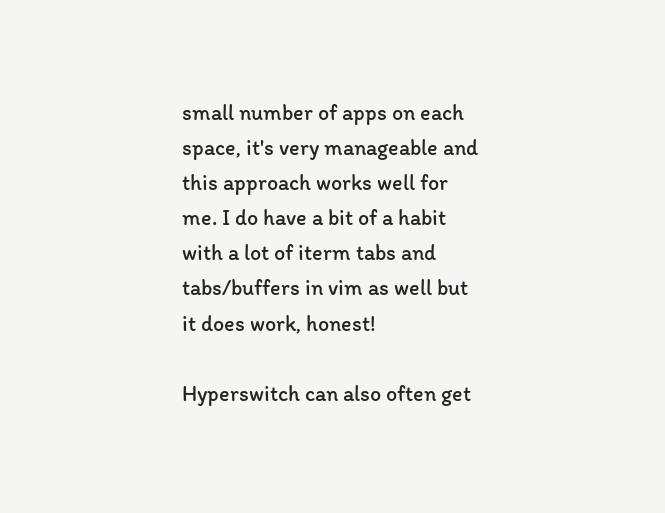small number of apps on each space, it's very manageable and this approach works well for me. I do have a bit of a habit with a lot of iterm tabs and tabs/buffers in vim as well but it does work, honest!

Hyperswitch can also often get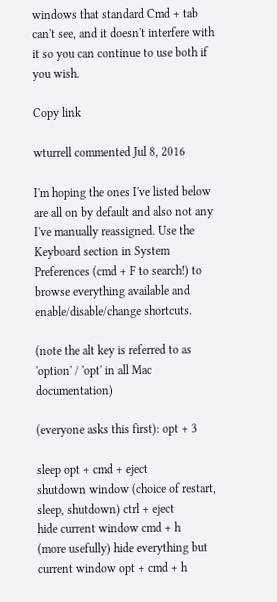windows that standard Cmd + tab can't see, and it doesn't interfere with it so you can continue to use both if you wish.

Copy link

wturrell commented Jul 8, 2016

I'm hoping the ones I've listed below are all on by default and also not any I've manually reassigned. Use the Keyboard section in System Preferences (cmd + F to search!) to browse everything available and enable/disable/change shortcuts.

(note the alt key is referred to as 'option' / 'opt' in all Mac documentation)

(everyone asks this first): opt + 3

sleep opt + cmd + eject
shutdown window (choice of restart, sleep, shutdown) ctrl + eject
hide current window cmd + h
(more usefully) hide everything but current window opt + cmd + h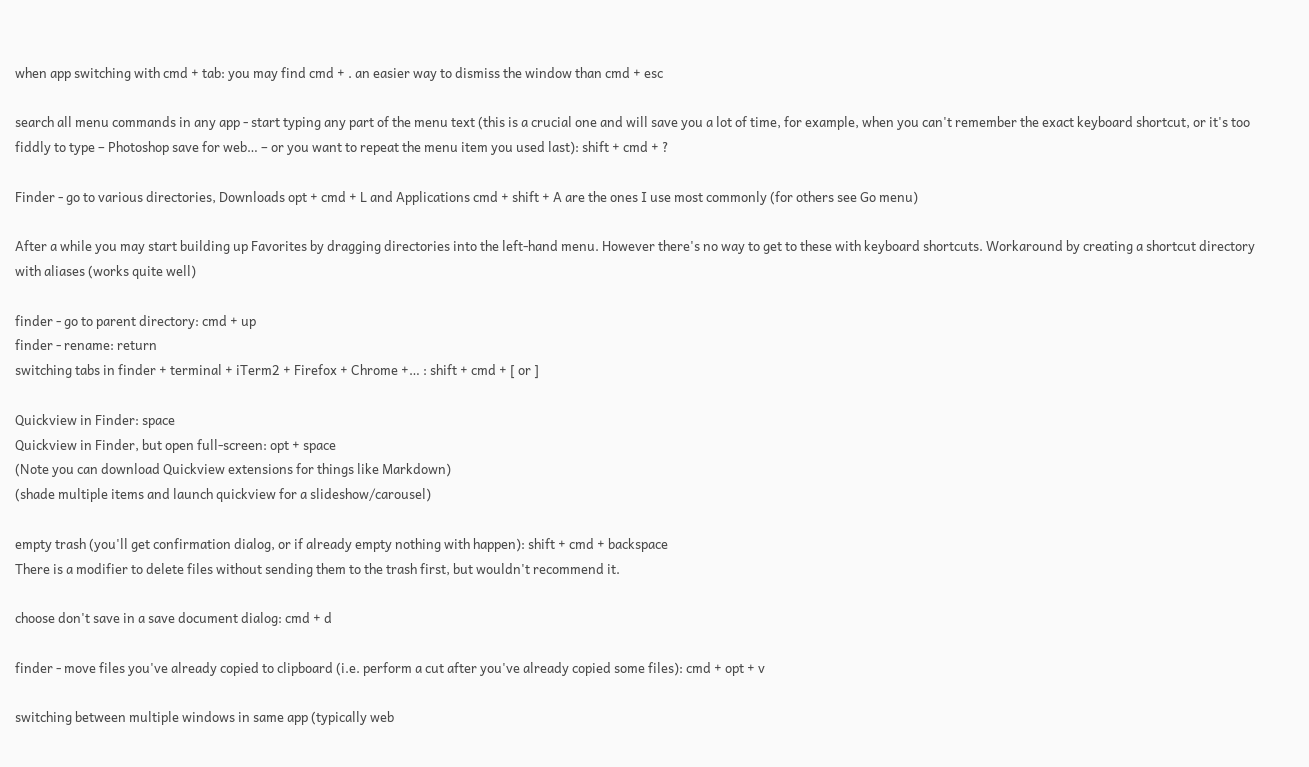when app switching with cmd + tab: you may find cmd + . an easier way to dismiss the window than cmd + esc

search all menu commands in any app - start typing any part of the menu text (this is a crucial one and will save you a lot of time, for example, when you can't remember the exact keyboard shortcut, or it's too fiddly to type – Photoshop save for web… – or you want to repeat the menu item you used last): shift + cmd + ?

Finder - go to various directories, Downloads opt + cmd + L and Applications cmd + shift + A are the ones I use most commonly (for others see Go menu)

After a while you may start building up Favorites by dragging directories into the left-hand menu. However there's no way to get to these with keyboard shortcuts. Workaround by creating a shortcut directory with aliases (works quite well)

finder - go to parent directory: cmd + up
finder - rename: return
switching tabs in finder + terminal + iTerm2 + Firefox + Chrome +… : shift + cmd + [ or ]

Quickview in Finder: space
Quickview in Finder, but open full-screen: opt + space
(Note you can download Quickview extensions for things like Markdown)
(shade multiple items and launch quickview for a slideshow/carousel)

empty trash (you'll get confirmation dialog, or if already empty nothing with happen): shift + cmd + backspace
There is a modifier to delete files without sending them to the trash first, but wouldn't recommend it.

choose don't save in a save document dialog: cmd + d

finder - move files you've already copied to clipboard (i.e. perform a cut after you've already copied some files): cmd + opt + v

switching between multiple windows in same app (typically web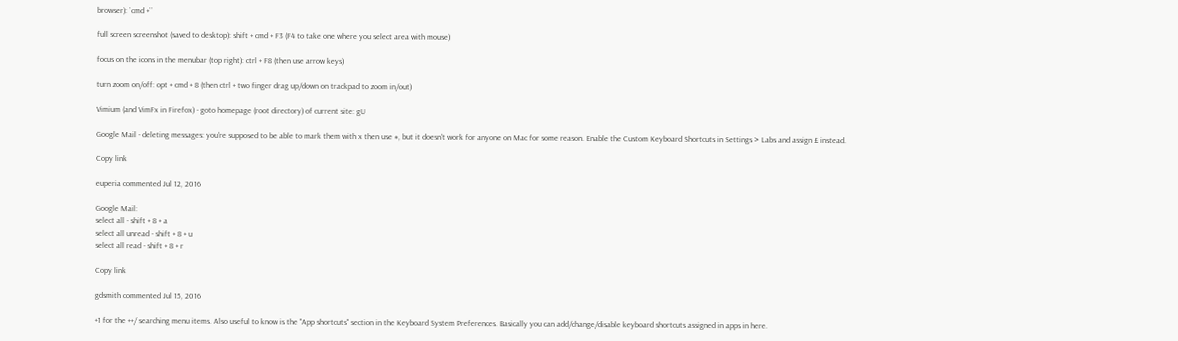browser): `cmd +``

full screen screenshot (saved to desktop): shift + cmd + F3 (F4 to take one where you select area with mouse)

focus on the icons in the menubar (top right): ctrl + F8 (then use arrow keys)

turn zoom on/off: opt + cmd + 8 (then ctrl + two finger drag up/down on trackpad to zoom in/out)

Vimium (and VimFx in Firefox) - goto homepage (root directory) of current site: gU

Google Mail - deleting messages: you're supposed to be able to mark them with x then use #, but it doesn't work for anyone on Mac for some reason. Enable the Custom Keyboard Shortcuts in Settings > Labs and assign £ instead.

Copy link

euperia commented Jul 12, 2016

Google Mail:
select all - shift + 8 + a
select all unread - shift + 8 + u
select all read - shift + 8 + r

Copy link

gdsmith commented Jul 15, 2016

+1 for the ++/ searching menu items. Also useful to know is the "App shortcuts" section in the Keyboard System Preferences. Basically you can add/change/disable keyboard shortcuts assigned in apps in here.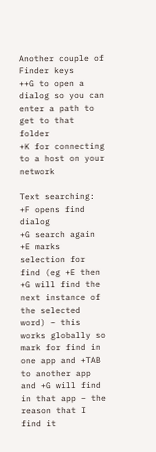Another couple of Finder keys
++G to open a dialog so you can enter a path to get to that folder
+K for connecting to a host on your network

Text searching:
+F opens find dialog
+G search again
+E marks selection for find (eg +E then +G will find the next instance of the selected word) – this works globally so mark for find in one app and +TAB to another app and +G will find in that app – the reason that I find it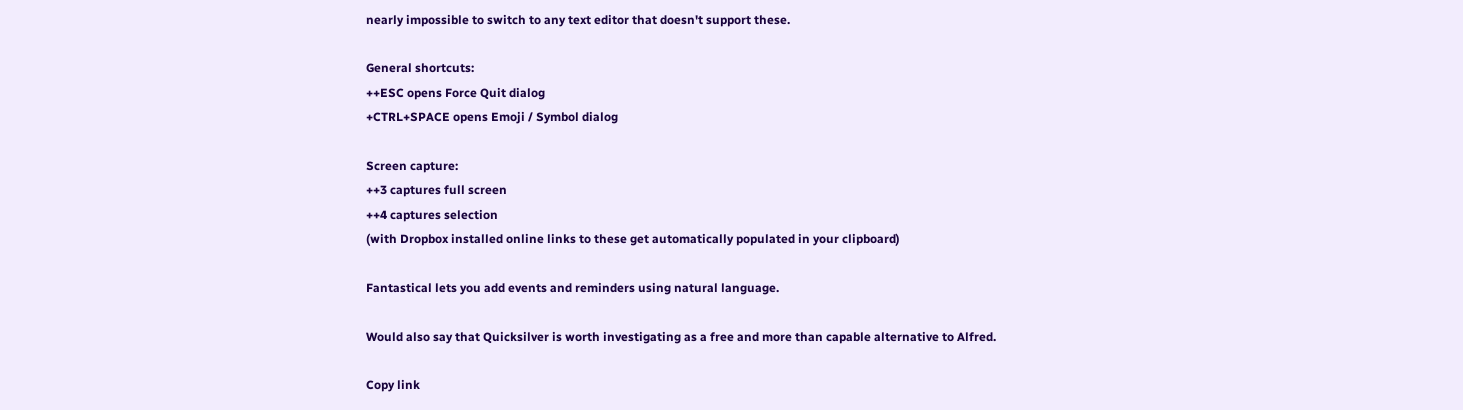nearly impossible to switch to any text editor that doesn't support these.

General shortcuts:
++ESC opens Force Quit dialog
+CTRL+SPACE opens Emoji / Symbol dialog

Screen capture:
++3 captures full screen
++4 captures selection
(with Dropbox installed online links to these get automatically populated in your clipboard)

Fantastical lets you add events and reminders using natural language.

Would also say that Quicksilver is worth investigating as a free and more than capable alternative to Alfred.

Copy link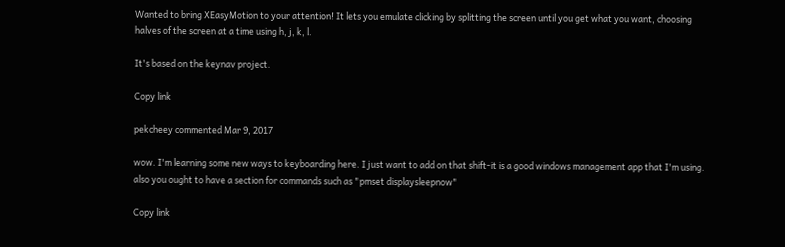Wanted to bring XEasyMotion to your attention! It lets you emulate clicking by splitting the screen until you get what you want, choosing halves of the screen at a time using h, j, k, l.

It's based on the keynav project.

Copy link

pekcheey commented Mar 9, 2017

wow. I'm learning some new ways to keyboarding here. I just want to add on that shift-it is a good windows management app that I'm using. also you ought to have a section for commands such as "pmset displaysleepnow"

Copy link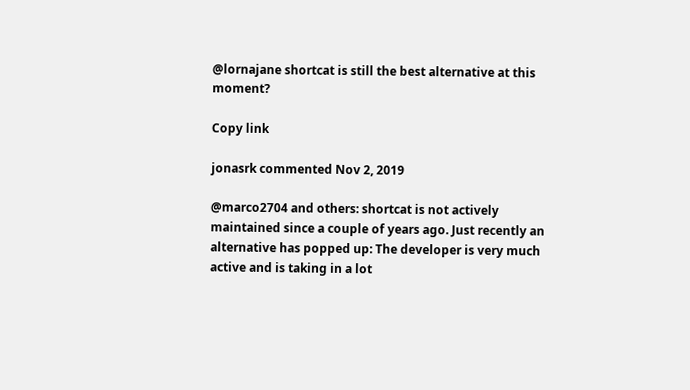@lornajane shortcat is still the best alternative at this moment?

Copy link

jonasrk commented Nov 2, 2019

@marco2704 and others: shortcat is not actively maintained since a couple of years ago. Just recently an alternative has popped up: The developer is very much active and is taking in a lot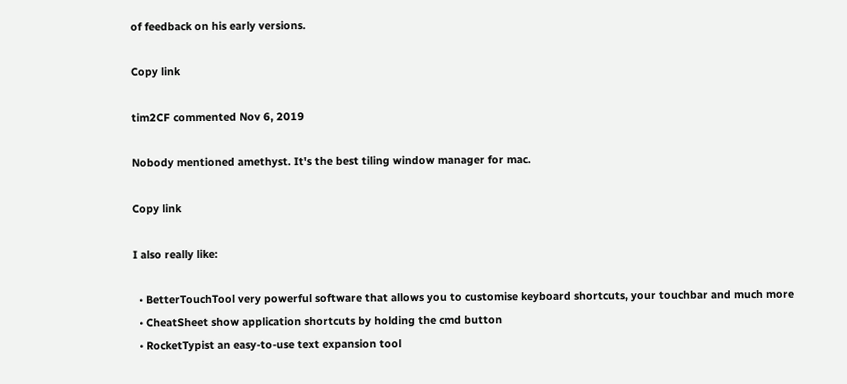of feedback on his early versions.

Copy link

tim2CF commented Nov 6, 2019

Nobody mentioned amethyst. It's the best tiling window manager for mac.

Copy link

I also really like:

  • BetterTouchTool very powerful software that allows you to customise keyboard shortcuts, your touchbar and much more
  • CheatSheet show application shortcuts by holding the cmd button
  • RocketTypist an easy-to-use text expansion tool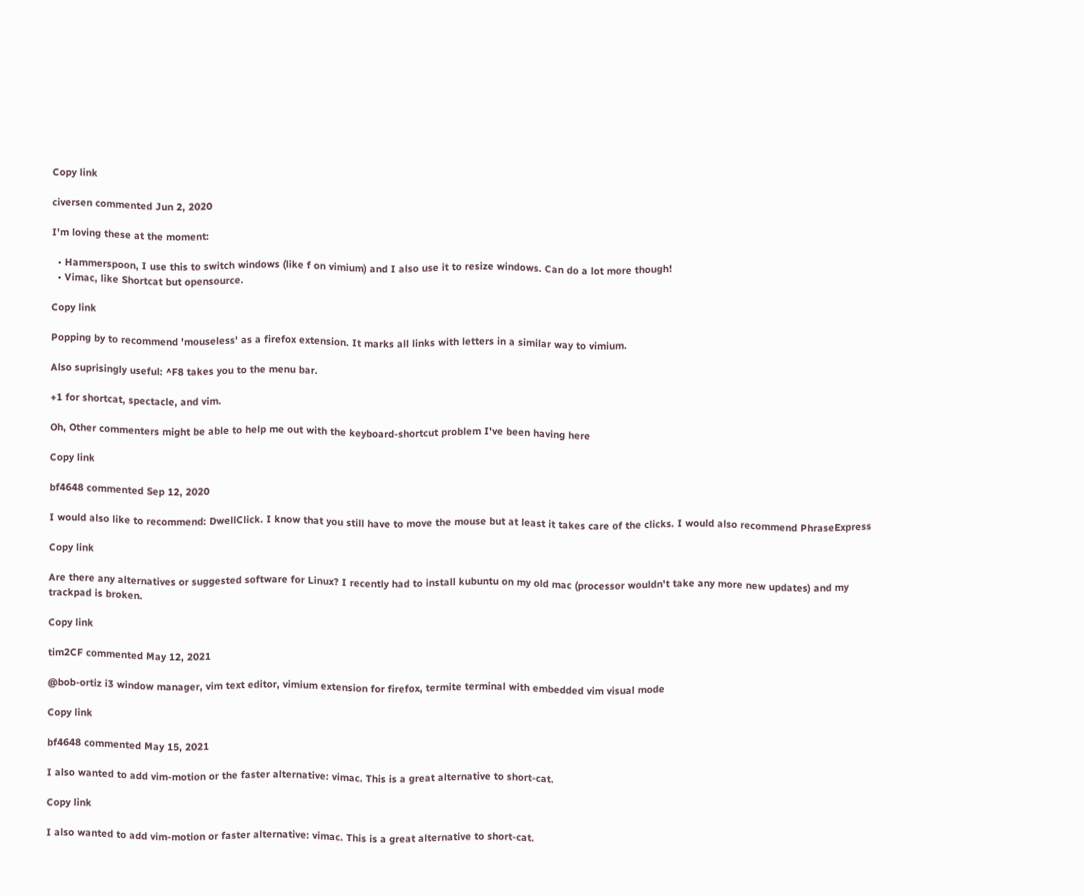Copy link

civersen commented Jun 2, 2020

I'm loving these at the moment:

  • Hammerspoon, I use this to switch windows (like f on vimium) and I also use it to resize windows. Can do a lot more though!
  • Vimac, like Shortcat but opensource.

Copy link

Popping by to recommend 'mouseless' as a firefox extension. It marks all links with letters in a similar way to vimium.

Also suprisingly useful: ^F8 takes you to the menu bar.

+1 for shortcat, spectacle, and vim.

Oh, Other commenters might be able to help me out with the keyboard-shortcut problem I've been having here

Copy link

bf4648 commented Sep 12, 2020

I would also like to recommend: DwellClick. I know that you still have to move the mouse but at least it takes care of the clicks. I would also recommend PhraseExpress

Copy link

Are there any alternatives or suggested software for Linux? I recently had to install kubuntu on my old mac (processor wouldn't take any more new updates) and my trackpad is broken.

Copy link

tim2CF commented May 12, 2021

@bob-ortiz i3 window manager, vim text editor, vimium extension for firefox, termite terminal with embedded vim visual mode

Copy link

bf4648 commented May 15, 2021

I also wanted to add vim-motion or the faster alternative: vimac. This is a great alternative to short-cat.

Copy link

I also wanted to add vim-motion or faster alternative: vimac. This is a great alternative to short-cat.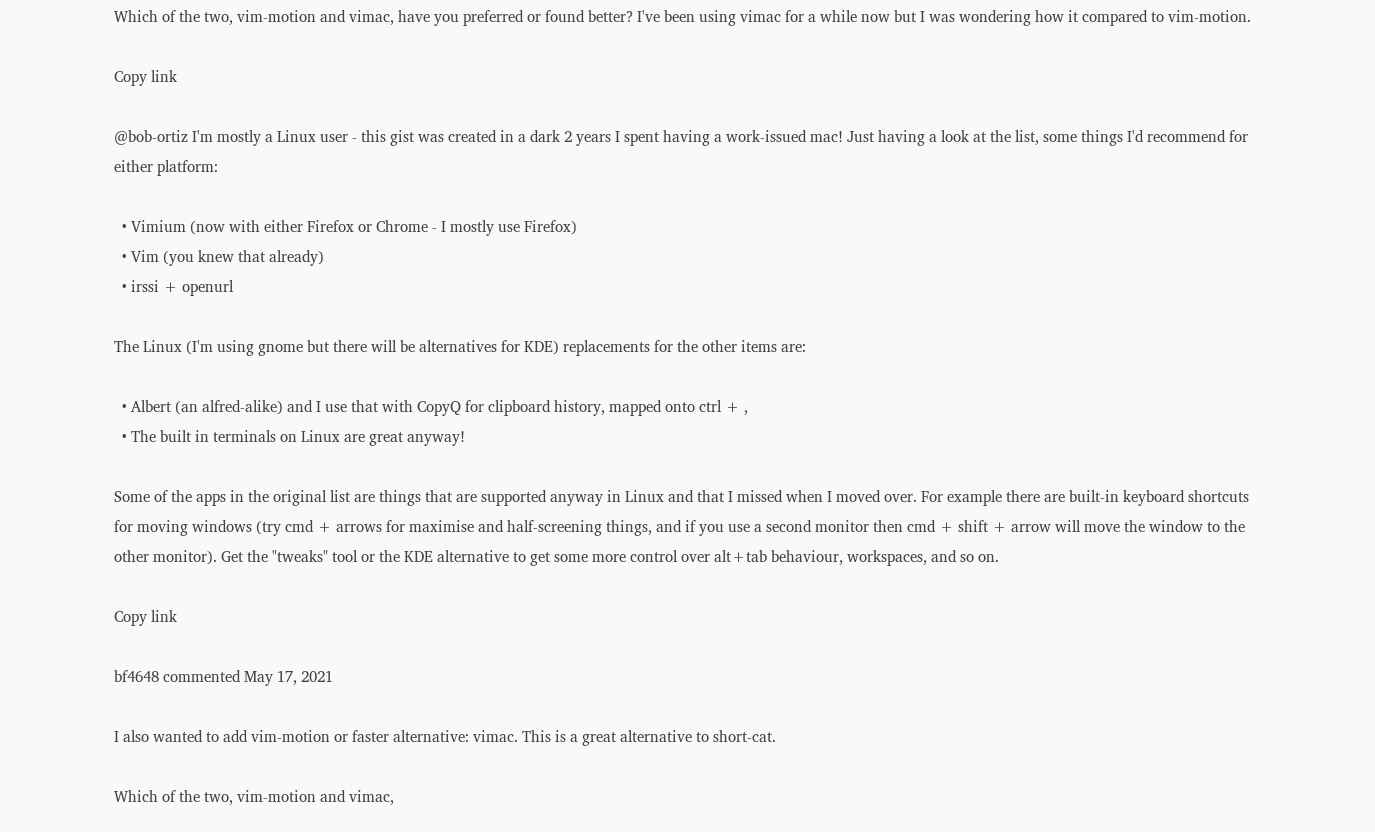Which of the two, vim-motion and vimac, have you preferred or found better? I've been using vimac for a while now but I was wondering how it compared to vim-motion.

Copy link

@bob-ortiz I'm mostly a Linux user - this gist was created in a dark 2 years I spent having a work-issued mac! Just having a look at the list, some things I'd recommend for either platform:

  • Vimium (now with either Firefox or Chrome - I mostly use Firefox)
  • Vim (you knew that already)
  • irssi + openurl

The Linux (I'm using gnome but there will be alternatives for KDE) replacements for the other items are:

  • Albert (an alfred-alike) and I use that with CopyQ for clipboard history, mapped onto ctrl + ,
  • The built in terminals on Linux are great anyway!

Some of the apps in the original list are things that are supported anyway in Linux and that I missed when I moved over. For example there are built-in keyboard shortcuts for moving windows (try cmd + arrows for maximise and half-screening things, and if you use a second monitor then cmd + shift + arrow will move the window to the other monitor). Get the "tweaks" tool or the KDE alternative to get some more control over alt+tab behaviour, workspaces, and so on.

Copy link

bf4648 commented May 17, 2021

I also wanted to add vim-motion or faster alternative: vimac. This is a great alternative to short-cat.

Which of the two, vim-motion and vimac,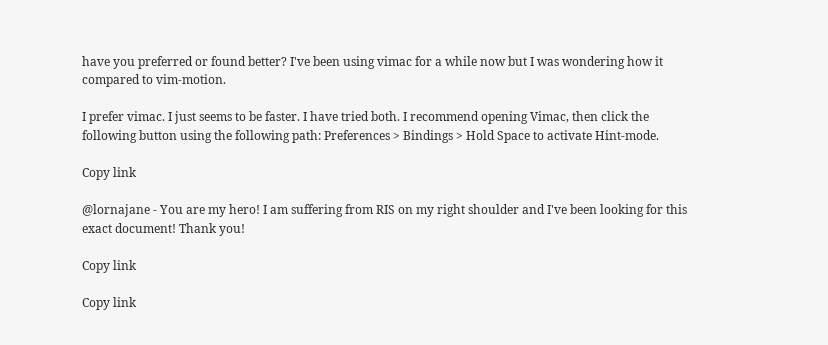have you preferred or found better? I've been using vimac for a while now but I was wondering how it compared to vim-motion.

I prefer vimac. I just seems to be faster. I have tried both. I recommend opening Vimac, then click the following button using the following path: Preferences > Bindings > Hold Space to activate Hint-mode.

Copy link

@lornajane - You are my hero! I am suffering from RIS on my right shoulder and I've been looking for this exact document! Thank you!

Copy link

Copy link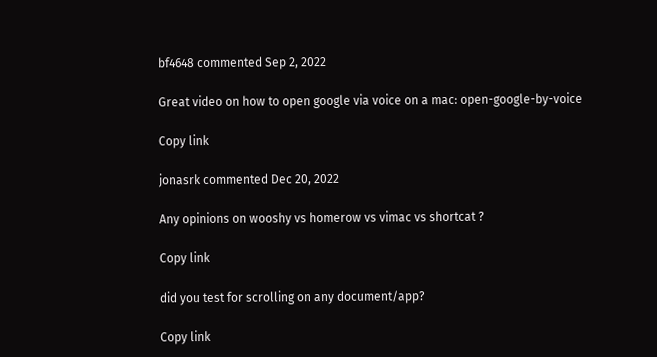bf4648 commented Sep 2, 2022

Great video on how to open google via voice on a mac: open-google-by-voice

Copy link

jonasrk commented Dec 20, 2022

Any opinions on wooshy vs homerow vs vimac vs shortcat ?

Copy link

did you test for scrolling on any document/app?

Copy link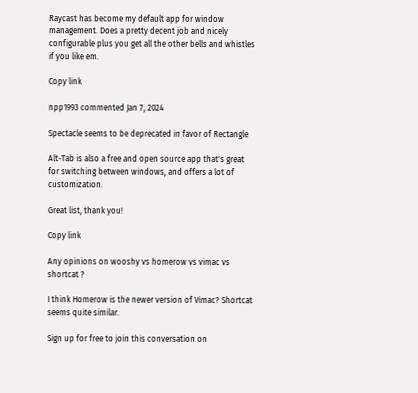Raycast has become my default app for window management. Does a pretty decent job and nicely configurable plus you get all the other bells and whistles if you like em.

Copy link

npp1993 commented Jan 7, 2024

Spectacle seems to be deprecated in favor of Rectangle

Alt-Tab is also a free and open source app that's great for switching between windows, and offers a lot of customization.

Great list, thank you!

Copy link

Any opinions on wooshy vs homerow vs vimac vs shortcat ?

I think Homerow is the newer version of Vimac? Shortcat seems quite similar.

Sign up for free to join this conversation on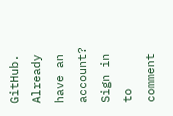GitHub. Already have an account? Sign in to comment